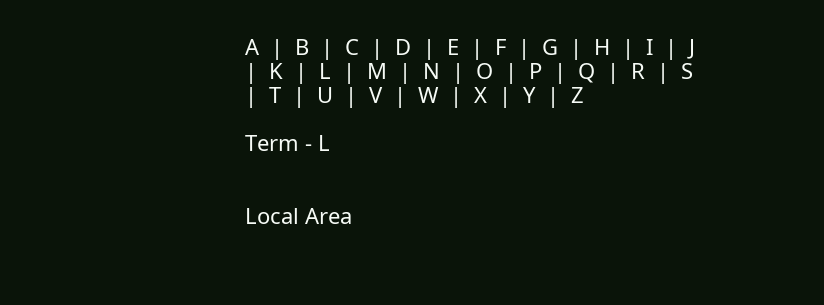A  |  B  |  C  |  D  |  E  |  F  |  G  |  H  |  I  |  J  |  K  |  L  |  M  |  N  |  O  |  P  |  Q  |  R  |  S  |  T  |  U  |  V  |  W  |  X  |  Y  |  Z

Term - L


Local Area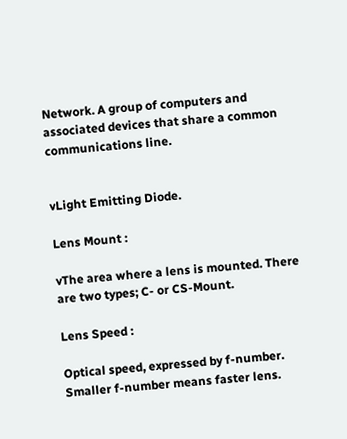Network. A group of computers and associated devices that share a common communications line.


vLight Emitting Diode.

Lens Mount :

vThe area where a lens is mounted. There are two types; C- or CS-Mount.

Lens Speed :

Optical speed, expressed by f-number. Smaller f-number means faster lens.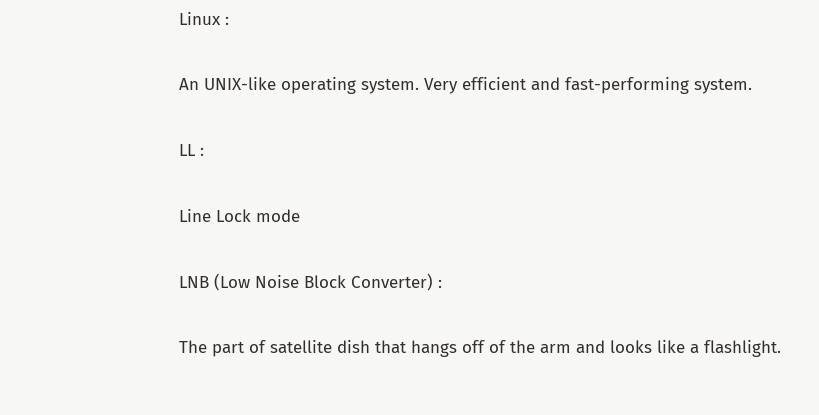Linux :

An UNIX-like operating system. Very efficient and fast-performing system.

LL :

Line Lock mode

LNB (Low Noise Block Converter) :

The part of satellite dish that hangs off of the arm and looks like a flashlight.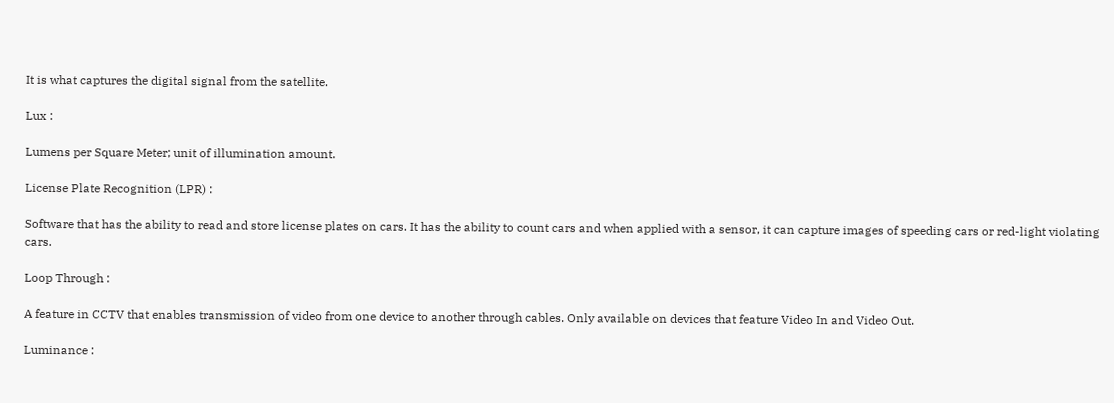It is what captures the digital signal from the satellite.

Lux :

Lumens per Square Meter; unit of illumination amount.

License Plate Recognition (LPR) :

Software that has the ability to read and store license plates on cars. It has the ability to count cars and when applied with a sensor, it can capture images of speeding cars or red-light violating cars.

Loop Through :

A feature in CCTV that enables transmission of video from one device to another through cables. Only available on devices that feature Video In and Video Out.

Luminance :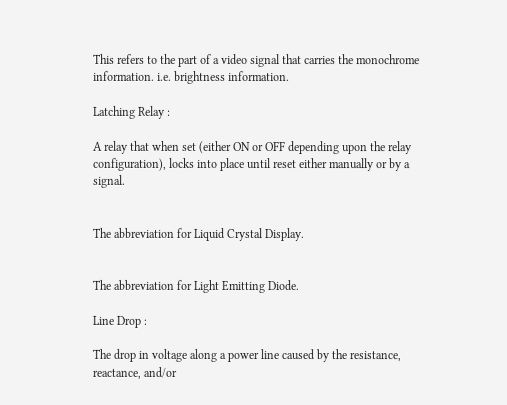This refers to the part of a video signal that carries the monochrome information. i.e. brightness information.

Latching Relay :

A relay that when set (either ON or OFF depending upon the relay configuration), locks into place until reset either manually or by a signal.


The abbreviation for Liquid Crystal Display.


The abbreviation for Light Emitting Diode.

Line Drop :

The drop in voltage along a power line caused by the resistance, reactance, and/or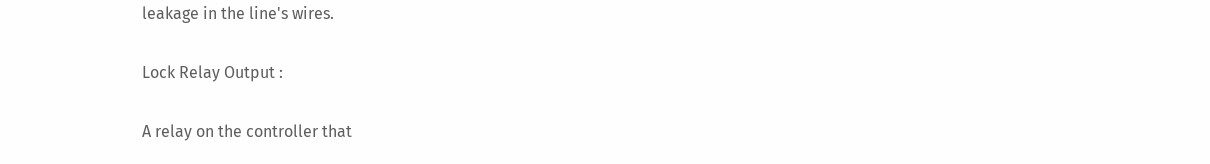leakage in the line's wires.

Lock Relay Output :

A relay on the controller that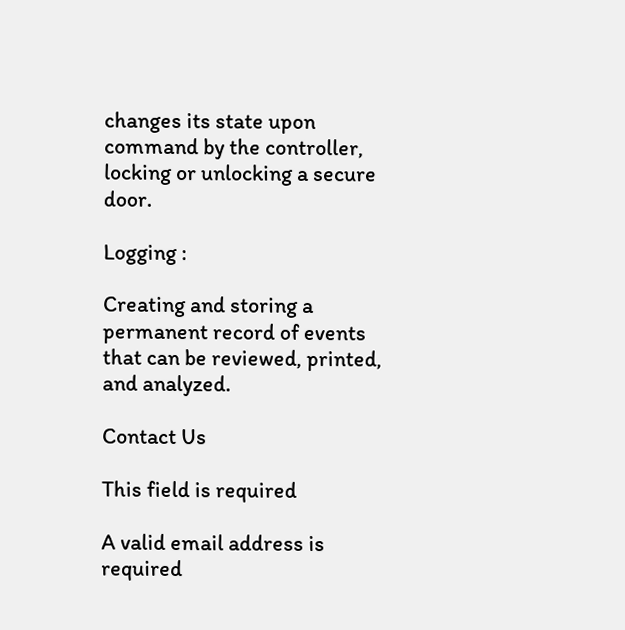changes its state upon command by the controller, locking or unlocking a secure door.

Logging :

Creating and storing a permanent record of events that can be reviewed, printed, and analyzed.

Contact Us

This field is required

A valid email address is required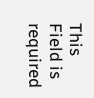This Field is required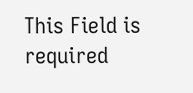This Field is required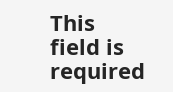This field is required